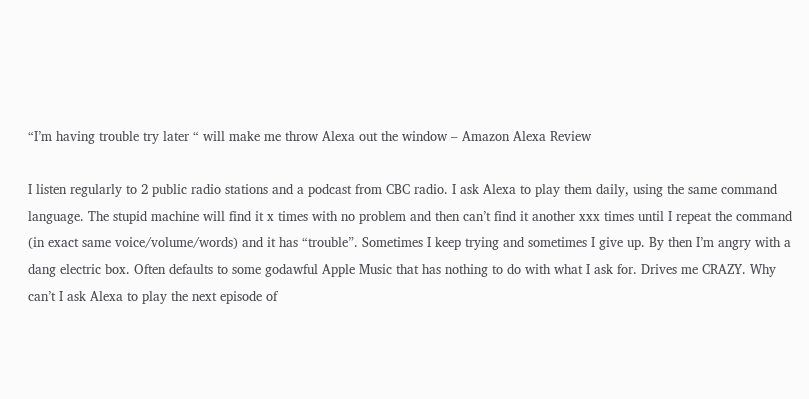“I’m having trouble try later “ will make me throw Alexa out the window – Amazon Alexa Review

I listen regularly to 2 public radio stations and a podcast from CBC radio. I ask Alexa to play them daily, using the same command language. The stupid machine will find it x times with no problem and then can’t find it another xxx times until I repeat the command (in exact same voice/volume/words) and it has “trouble”. Sometimes I keep trying and sometimes I give up. By then I’m angry with a dang electric box. Often defaults to some godawful Apple Music that has nothing to do with what I ask for. Drives me CRAZY. Why can’t I ask Alexa to play the next episode of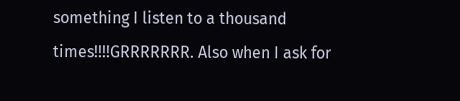something I listen to a thousand times!!!!GRRRRRRR. Also when I ask for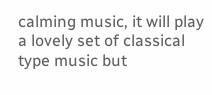calming music, it will play a lovely set of classical type music but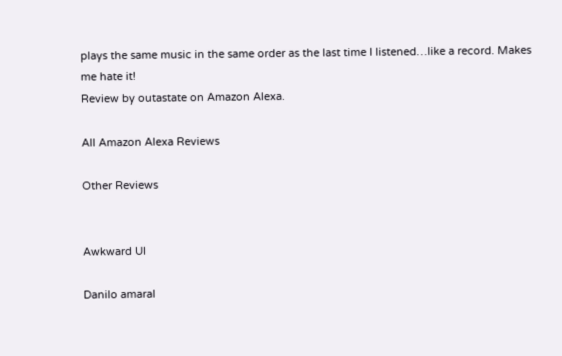plays the same music in the same order as the last time I listened…like a record. Makes me hate it!
Review by outastate on Amazon Alexa.

All Amazon Alexa Reviews

Other Reviews


Awkward UI

Danilo amaral